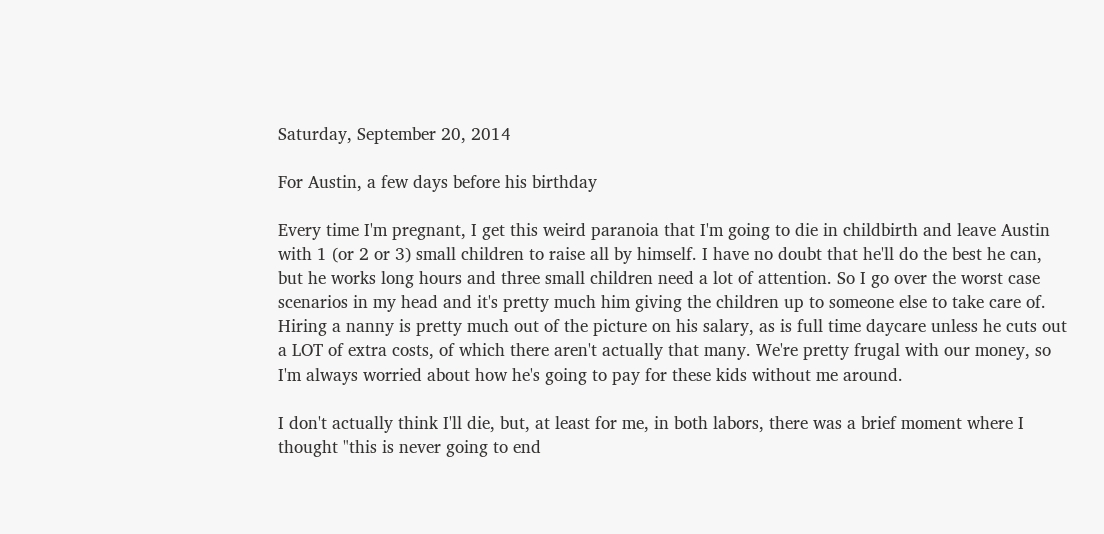Saturday, September 20, 2014

For Austin, a few days before his birthday

Every time I'm pregnant, I get this weird paranoia that I'm going to die in childbirth and leave Austin with 1 (or 2 or 3) small children to raise all by himself. I have no doubt that he'll do the best he can, but he works long hours and three small children need a lot of attention. So I go over the worst case scenarios in my head and it's pretty much him giving the children up to someone else to take care of. Hiring a nanny is pretty much out of the picture on his salary, as is full time daycare unless he cuts out a LOT of extra costs, of which there aren't actually that many. We're pretty frugal with our money, so I'm always worried about how he's going to pay for these kids without me around.

I don't actually think I'll die, but, at least for me, in both labors, there was a brief moment where I thought "this is never going to end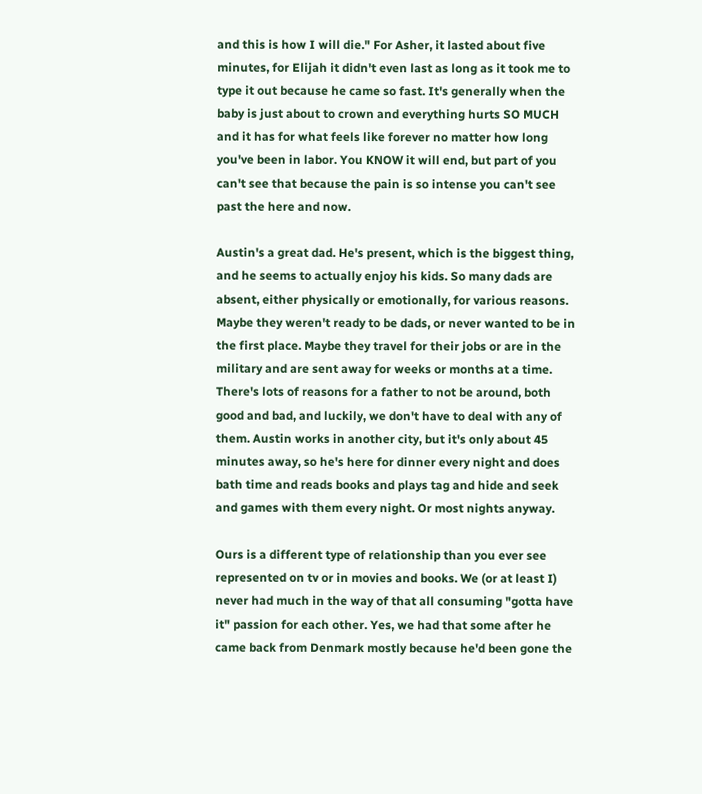and this is how I will die." For Asher, it lasted about five minutes, for Elijah it didn't even last as long as it took me to type it out because he came so fast. It's generally when the baby is just about to crown and everything hurts SO MUCH and it has for what feels like forever no matter how long you've been in labor. You KNOW it will end, but part of you can't see that because the pain is so intense you can't see past the here and now.

Austin's a great dad. He's present, which is the biggest thing, and he seems to actually enjoy his kids. So many dads are absent, either physically or emotionally, for various reasons. Maybe they weren't ready to be dads, or never wanted to be in the first place. Maybe they travel for their jobs or are in the military and are sent away for weeks or months at a time. There's lots of reasons for a father to not be around, both good and bad, and luckily, we don't have to deal with any of them. Austin works in another city, but it's only about 45 minutes away, so he's here for dinner every night and does bath time and reads books and plays tag and hide and seek and games with them every night. Or most nights anyway.

Ours is a different type of relationship than you ever see represented on tv or in movies and books. We (or at least I) never had much in the way of that all consuming "gotta have it" passion for each other. Yes, we had that some after he came back from Denmark mostly because he'd been gone the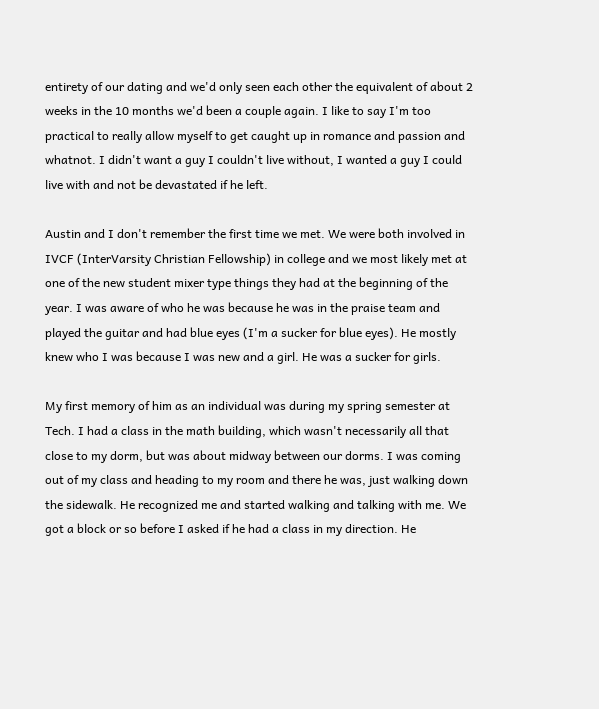entirety of our dating and we'd only seen each other the equivalent of about 2 weeks in the 10 months we'd been a couple again. I like to say I'm too practical to really allow myself to get caught up in romance and passion and whatnot. I didn't want a guy I couldn't live without, I wanted a guy I could live with and not be devastated if he left.

Austin and I don't remember the first time we met. We were both involved in IVCF (InterVarsity Christian Fellowship) in college and we most likely met at one of the new student mixer type things they had at the beginning of the year. I was aware of who he was because he was in the praise team and played the guitar and had blue eyes (I'm a sucker for blue eyes). He mostly knew who I was because I was new and a girl. He was a sucker for girls.

My first memory of him as an individual was during my spring semester at Tech. I had a class in the math building, which wasn't necessarily all that close to my dorm, but was about midway between our dorms. I was coming out of my class and heading to my room and there he was, just walking down the sidewalk. He recognized me and started walking and talking with me. We got a block or so before I asked if he had a class in my direction. He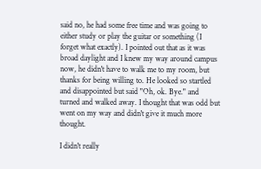said no, he had some free time and was going to either study or play the guitar or something (I forget what exactly). I pointed out that as it was broad daylight and I knew my way around campus now, he didn't have to walk me to my room, but thanks for being willing to. He looked so startled and disappointed but said "Oh, ok. Bye." and turned and walked away. I thought that was odd but went on my way and didn't give it much more thought.

I didn't really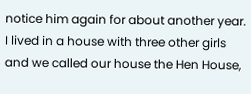notice him again for about another year. I lived in a house with three other girls and we called our house the Hen House,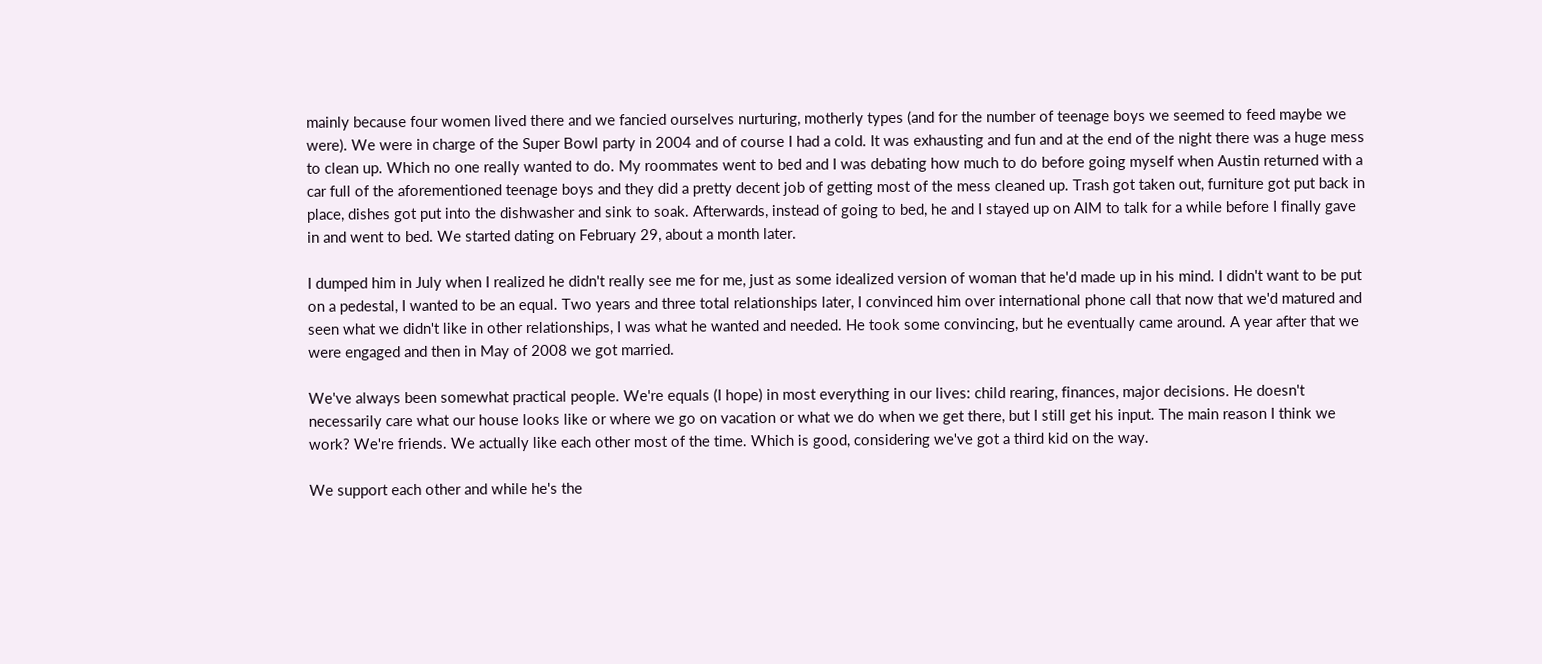mainly because four women lived there and we fancied ourselves nurturing, motherly types (and for the number of teenage boys we seemed to feed maybe we were). We were in charge of the Super Bowl party in 2004 and of course I had a cold. It was exhausting and fun and at the end of the night there was a huge mess to clean up. Which no one really wanted to do. My roommates went to bed and I was debating how much to do before going myself when Austin returned with a car full of the aforementioned teenage boys and they did a pretty decent job of getting most of the mess cleaned up. Trash got taken out, furniture got put back in place, dishes got put into the dishwasher and sink to soak. Afterwards, instead of going to bed, he and I stayed up on AIM to talk for a while before I finally gave in and went to bed. We started dating on February 29, about a month later.

I dumped him in July when I realized he didn't really see me for me, just as some idealized version of woman that he'd made up in his mind. I didn't want to be put on a pedestal, I wanted to be an equal. Two years and three total relationships later, I convinced him over international phone call that now that we'd matured and seen what we didn't like in other relationships, I was what he wanted and needed. He took some convincing, but he eventually came around. A year after that we were engaged and then in May of 2008 we got married.

We've always been somewhat practical people. We're equals (I hope) in most everything in our lives: child rearing, finances, major decisions. He doesn't necessarily care what our house looks like or where we go on vacation or what we do when we get there, but I still get his input. The main reason I think we work? We're friends. We actually like each other most of the time. Which is good, considering we've got a third kid on the way.

We support each other and while he's the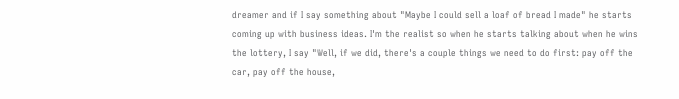dreamer and if I say something about "Maybe I could sell a loaf of bread I made" he starts coming up with business ideas. I'm the realist so when he starts talking about when he wins the lottery, I say "Well, if we did, there's a couple things we need to do first: pay off the car, pay off the house,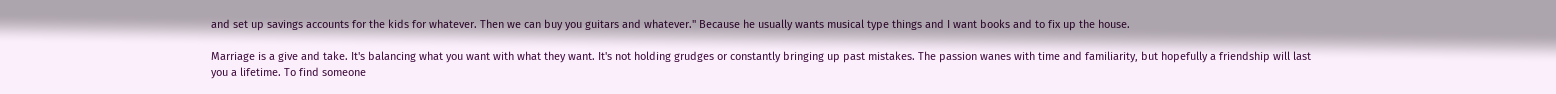and set up savings accounts for the kids for whatever. Then we can buy you guitars and whatever." Because he usually wants musical type things and I want books and to fix up the house.

Marriage is a give and take. It's balancing what you want with what they want. It's not holding grudges or constantly bringing up past mistakes. The passion wanes with time and familiarity, but hopefully a friendship will last you a lifetime. To find someone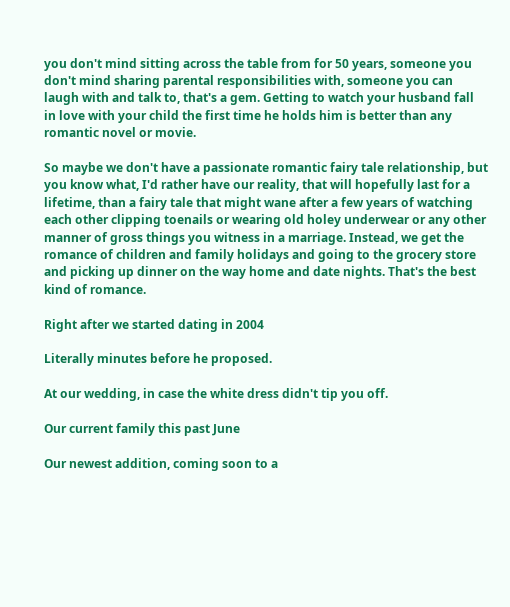you don't mind sitting across the table from for 50 years, someone you don't mind sharing parental responsibilities with, someone you can laugh with and talk to, that's a gem. Getting to watch your husband fall in love with your child the first time he holds him is better than any romantic novel or movie.

So maybe we don't have a passionate romantic fairy tale relationship, but you know what, I'd rather have our reality, that will hopefully last for a lifetime, than a fairy tale that might wane after a few years of watching each other clipping toenails or wearing old holey underwear or any other manner of gross things you witness in a marriage. Instead, we get the romance of children and family holidays and going to the grocery store and picking up dinner on the way home and date nights. That's the best kind of romance.

Right after we started dating in 2004

Literally minutes before he proposed.

At our wedding, in case the white dress didn't tip you off.

Our current family this past June

Our newest addition, coming soon to a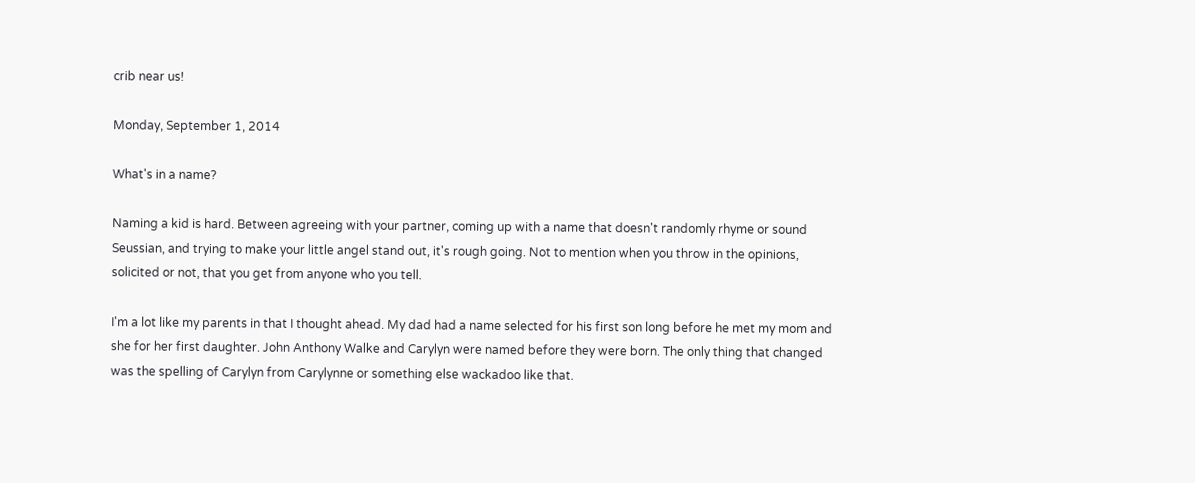crib near us!

Monday, September 1, 2014

What's in a name?

Naming a kid is hard. Between agreeing with your partner, coming up with a name that doesn't randomly rhyme or sound Seussian, and trying to make your little angel stand out, it's rough going. Not to mention when you throw in the opinions, solicited or not, that you get from anyone who you tell.

I'm a lot like my parents in that I thought ahead. My dad had a name selected for his first son long before he met my mom and she for her first daughter. John Anthony Walke and Carylyn were named before they were born. The only thing that changed was the spelling of Carylyn from Carylynne or something else wackadoo like that.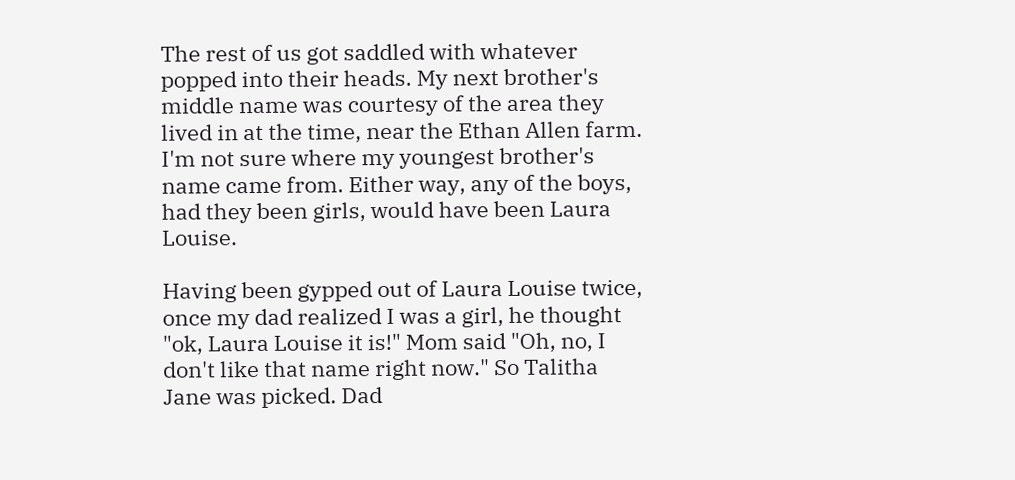The rest of us got saddled with whatever popped into their heads. My next brother's middle name was courtesy of the area they lived in at the time, near the Ethan Allen farm. I'm not sure where my youngest brother's name came from. Either way, any of the boys, had they been girls, would have been Laura Louise.

Having been gypped out of Laura Louise twice, once my dad realized I was a girl, he thought "ok, Laura Louise it is!" Mom said "Oh, no, I don't like that name right now." So Talitha Jane was picked. Dad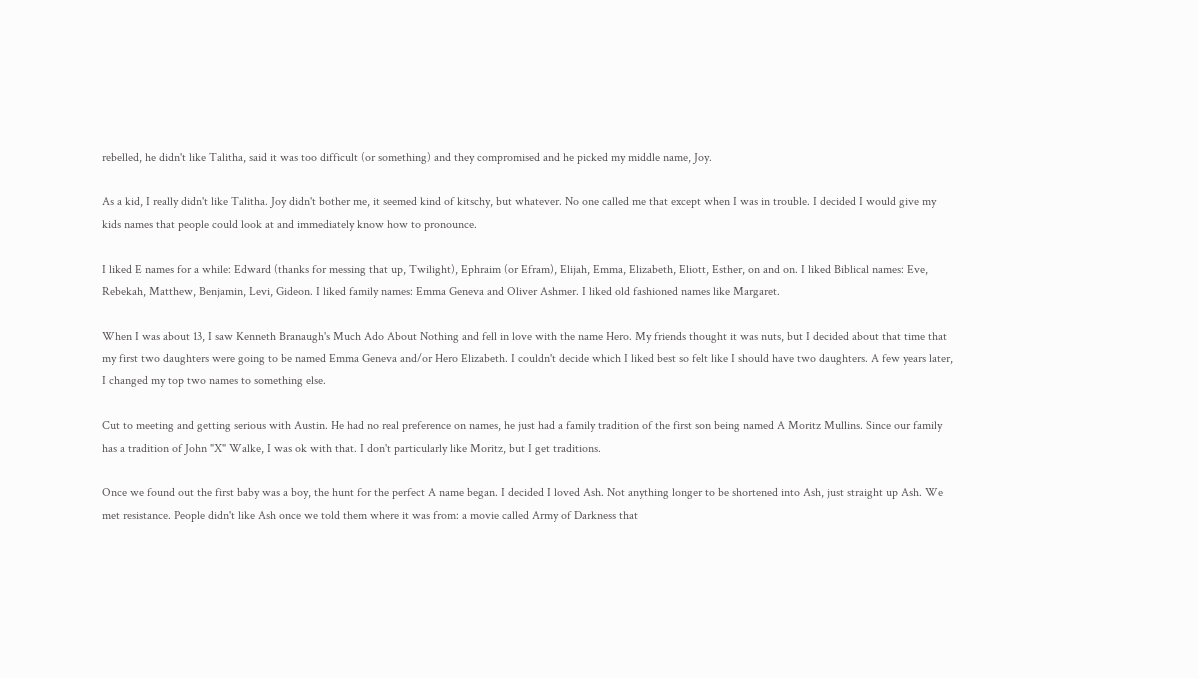rebelled, he didn't like Talitha, said it was too difficult (or something) and they compromised and he picked my middle name, Joy.

As a kid, I really didn't like Talitha. Joy didn't bother me, it seemed kind of kitschy, but whatever. No one called me that except when I was in trouble. I decided I would give my kids names that people could look at and immediately know how to pronounce.

I liked E names for a while: Edward (thanks for messing that up, Twilight), Ephraim (or Efram), Elijah, Emma, Elizabeth, Eliott, Esther, on and on. I liked Biblical names: Eve, Rebekah, Matthew, Benjamin, Levi, Gideon. I liked family names: Emma Geneva and Oliver Ashmer. I liked old fashioned names like Margaret.

When I was about 13, I saw Kenneth Branaugh's Much Ado About Nothing and fell in love with the name Hero. My friends thought it was nuts, but I decided about that time that my first two daughters were going to be named Emma Geneva and/or Hero Elizabeth. I couldn't decide which I liked best so felt like I should have two daughters. A few years later, I changed my top two names to something else.

Cut to meeting and getting serious with Austin. He had no real preference on names, he just had a family tradition of the first son being named A Moritz Mullins. Since our family has a tradition of John "X" Walke, I was ok with that. I don't particularly like Moritz, but I get traditions.

Once we found out the first baby was a boy, the hunt for the perfect A name began. I decided I loved Ash. Not anything longer to be shortened into Ash, just straight up Ash. We met resistance. People didn't like Ash once we told them where it was from: a movie called Army of Darkness that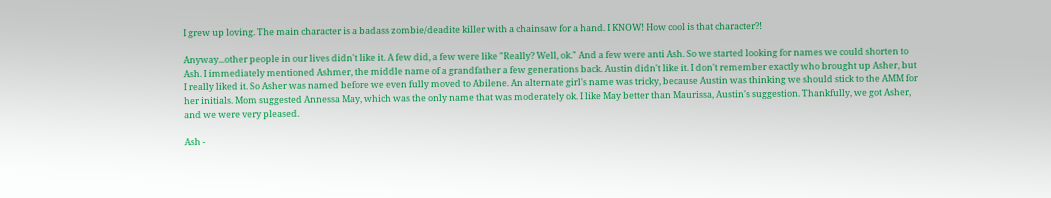I grew up loving. The main character is a badass zombie/deadite killer with a chainsaw for a hand. I KNOW! How cool is that character?!

Anyway...other people in our lives didn't like it. A few did, a few were like "Really? Well, ok." And a few were anti Ash. So we started looking for names we could shorten to Ash. I immediately mentioned Ashmer, the middle name of a grandfather a few generations back. Austin didn't like it. I don't remember exactly who brought up Asher, but I really liked it. So Asher was named before we even fully moved to Abilene. An alternate girl's name was tricky, because Austin was thinking we should stick to the AMM for her initials. Mom suggested Annessa May, which was the only name that was moderately ok. I like May better than Maurissa, Austin's suggestion. Thankfully, we got Asher, and we were very pleased.

Ash -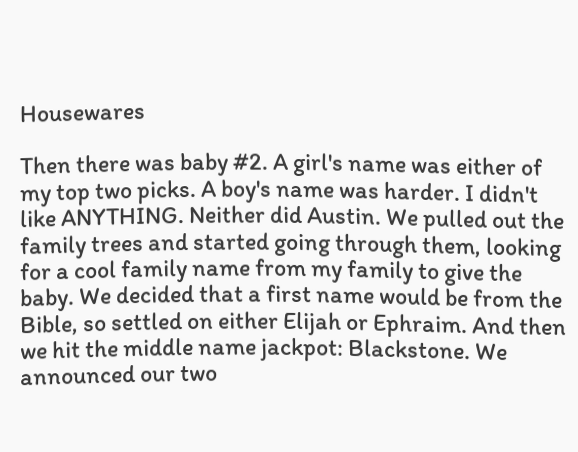Housewares

Then there was baby #2. A girl's name was either of my top two picks. A boy's name was harder. I didn't like ANYTHING. Neither did Austin. We pulled out the family trees and started going through them, looking for a cool family name from my family to give the baby. We decided that a first name would be from the Bible, so settled on either Elijah or Ephraim. And then we hit the middle name jackpot: Blackstone. We announced our two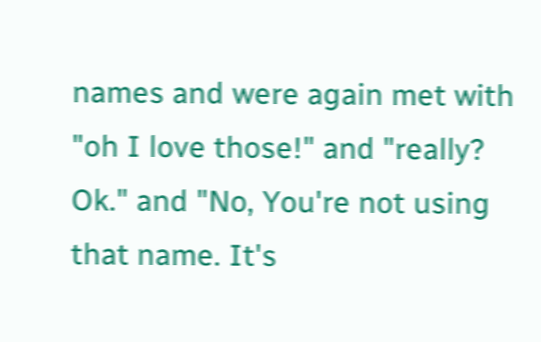names and were again met with "oh I love those!" and "really? Ok." and "No, You're not using that name. It's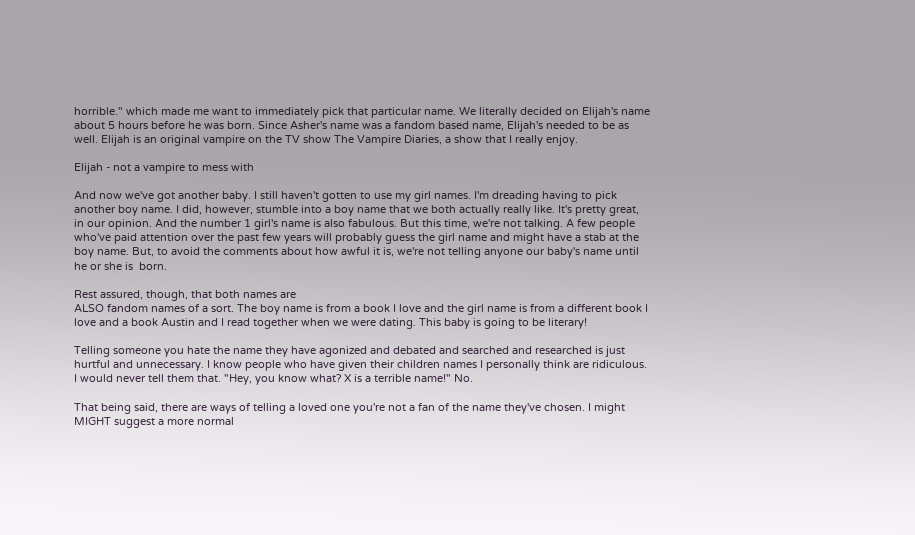horrible." which made me want to immediately pick that particular name. We literally decided on Elijah's name about 5 hours before he was born. Since Asher's name was a fandom based name, Elijah's needed to be as well. Elijah is an original vampire on the TV show The Vampire Diaries, a show that I really enjoy.

Elijah - not a vampire to mess with

And now we've got another baby. I still haven't gotten to use my girl names. I'm dreading having to pick another boy name. I did, however, stumble into a boy name that we both actually really like. It's pretty great, in our opinion. And the number 1 girl's name is also fabulous. But this time, we're not talking. A few people who've paid attention over the past few years will probably guess the girl name and might have a stab at the boy name. But, to avoid the comments about how awful it is, we're not telling anyone our baby's name until he or she is  born.

Rest assured, though, that both names are
ALSO fandom names of a sort. The boy name is from a book I love and the girl name is from a different book I love and a book Austin and I read together when we were dating. This baby is going to be literary!

Telling someone you hate the name they have agonized and debated and searched and researched is just hurtful and unnecessary. I know people who have given their children names I personally think are ridiculous. I would never tell them that. "Hey, you know what? X is a terrible name!" No.

That being said, there are ways of telling a loved one you're not a fan of the name they've chosen. I might MIGHT suggest a more normal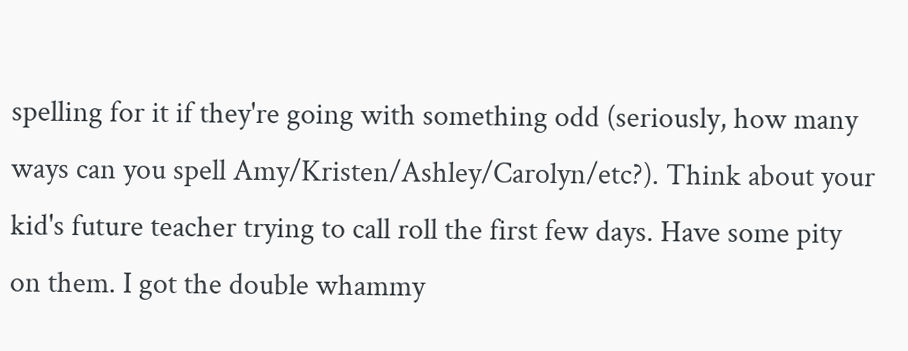spelling for it if they're going with something odd (seriously, how many ways can you spell Amy/Kristen/Ashley/Carolyn/etc?). Think about your kid's future teacher trying to call roll the first few days. Have some pity on them. I got the double whammy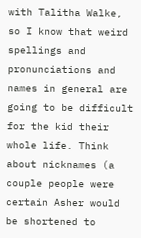with Talitha Walke, so I know that weird spellings and pronunciations and names in general are going to be difficult for the kid their whole life. Think about nicknames (a couple people were certain Asher would be shortened to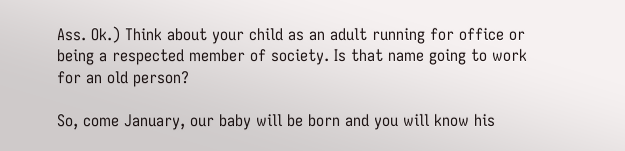Ass. Ok.) Think about your child as an adult running for office or being a respected member of society. Is that name going to work for an old person?

So, come January, our baby will be born and you will know his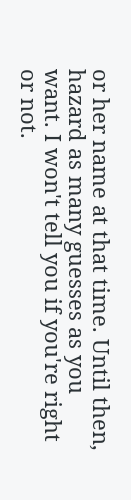or her name at that time. Until then, hazard as many guesses as you want. I won't tell you if you're right or not.